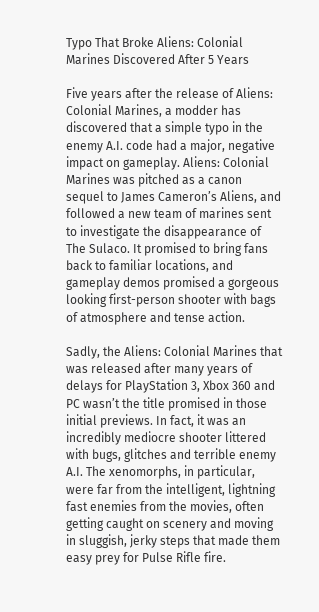Typo That Broke Aliens: Colonial Marines Discovered After 5 Years

Five years after the release of Aliens: Colonial Marines, a modder has discovered that a simple typo in the enemy A.I. code had a major, negative impact on gameplay. Aliens: Colonial Marines was pitched as a canon sequel to James Cameron’s Aliens, and followed a new team of marines sent to investigate the disappearance of The Sulaco. It promised to bring fans back to familiar locations, and gameplay demos promised a gorgeous looking first-person shooter with bags of atmosphere and tense action.

Sadly, the Aliens: Colonial Marines that was released after many years of delays for PlayStation 3, Xbox 360 and PC wasn’t the title promised in those initial previews. In fact, it was an incredibly mediocre shooter littered with bugs, glitches and terrible enemy A.I. The xenomorphs, in particular, were far from the intelligent, lightning fast enemies from the movies, often getting caught on scenery and moving in sluggish, jerky steps that made them easy prey for Pulse Rifle fire.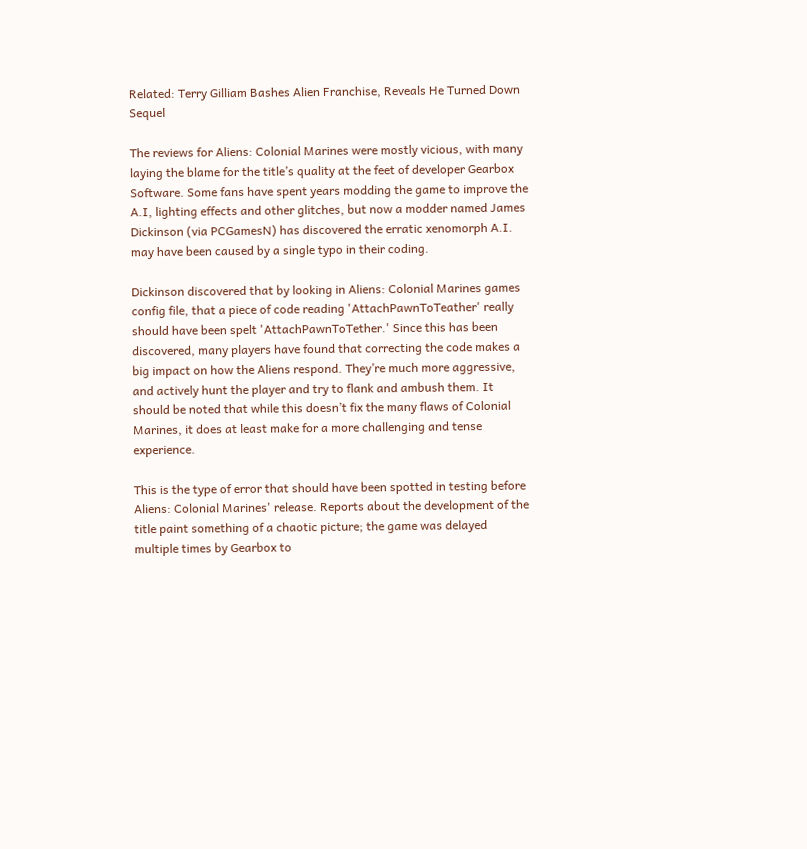Related: Terry Gilliam Bashes Alien Franchise, Reveals He Turned Down Sequel

The reviews for Aliens: Colonial Marines were mostly vicious, with many laying the blame for the title’s quality at the feet of developer Gearbox Software. Some fans have spent years modding the game to improve the A.I, lighting effects and other glitches, but now a modder named James Dickinson (via PCGamesN) has discovered the erratic xenomorph A.I. may have been caused by a single typo in their coding.

Dickinson discovered that by looking in Aliens: Colonial Marines games config file, that a piece of code reading 'AttachPawnToTeather' really should have been spelt 'AttachPawnToTether.' Since this has been discovered, many players have found that correcting the code makes a big impact on how the Aliens respond. They’re much more aggressive, and actively hunt the player and try to flank and ambush them. It should be noted that while this doesn’t fix the many flaws of Colonial Marines, it does at least make for a more challenging and tense experience.

This is the type of error that should have been spotted in testing before Aliens: Colonial Marines' release. Reports about the development of the title paint something of a chaotic picture; the game was delayed multiple times by Gearbox to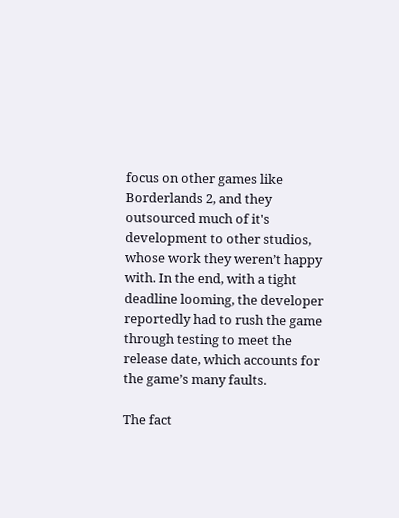focus on other games like Borderlands 2, and they outsourced much of it's development to other studios, whose work they weren’t happy with. In the end, with a tight deadline looming, the developer reportedly had to rush the game through testing to meet the release date, which accounts for the game’s many faults.

The fact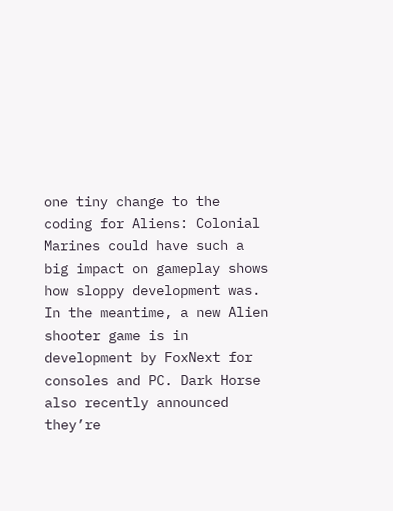one tiny change to the coding for Aliens: Colonial Marines could have such a big impact on gameplay shows how sloppy development was. In the meantime, a new Alien shooter game is in development by FoxNext for consoles and PC. Dark Horse also recently announced they’re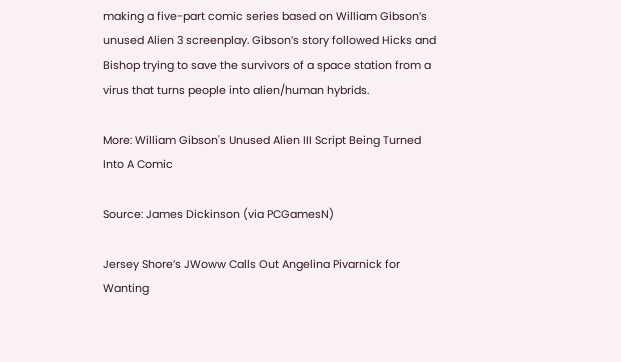making a five-part comic series based on William Gibson’s unused Alien 3 screenplay. Gibson’s story followed Hicks and Bishop trying to save the survivors of a space station from a virus that turns people into alien/human hybrids.

More: William Gibson's Unused Alien III Script Being Turned Into A Comic

Source: James Dickinson (via PCGamesN)

Jersey Shore’s JWoww Calls Out Angelina Pivarnick for Wanting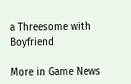a Threesome with Boyfriend

More in Game News